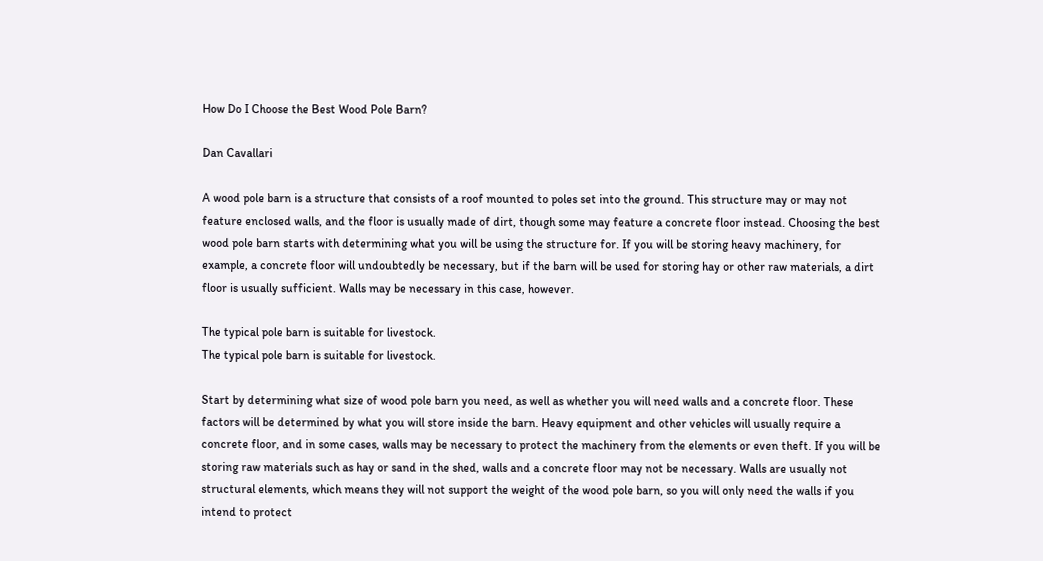How Do I Choose the Best Wood Pole Barn?

Dan Cavallari

A wood pole barn is a structure that consists of a roof mounted to poles set into the ground. This structure may or may not feature enclosed walls, and the floor is usually made of dirt, though some may feature a concrete floor instead. Choosing the best wood pole barn starts with determining what you will be using the structure for. If you will be storing heavy machinery, for example, a concrete floor will undoubtedly be necessary, but if the barn will be used for storing hay or other raw materials, a dirt floor is usually sufficient. Walls may be necessary in this case, however.

The typical pole barn is suitable for livestock.
The typical pole barn is suitable for livestock.

Start by determining what size of wood pole barn you need, as well as whether you will need walls and a concrete floor. These factors will be determined by what you will store inside the barn. Heavy equipment and other vehicles will usually require a concrete floor, and in some cases, walls may be necessary to protect the machinery from the elements or even theft. If you will be storing raw materials such as hay or sand in the shed, walls and a concrete floor may not be necessary. Walls are usually not structural elements, which means they will not support the weight of the wood pole barn, so you will only need the walls if you intend to protect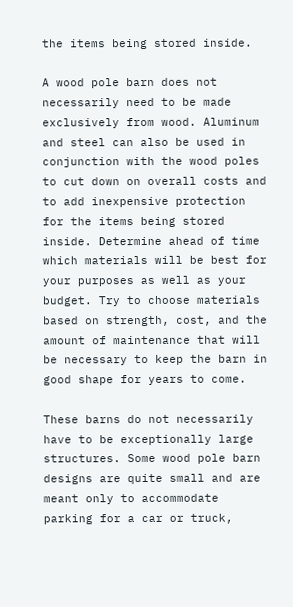the items being stored inside.

A wood pole barn does not necessarily need to be made exclusively from wood. Aluminum and steel can also be used in conjunction with the wood poles to cut down on overall costs and to add inexpensive protection for the items being stored inside. Determine ahead of time which materials will be best for your purposes as well as your budget. Try to choose materials based on strength, cost, and the amount of maintenance that will be necessary to keep the barn in good shape for years to come.

These barns do not necessarily have to be exceptionally large structures. Some wood pole barn designs are quite small and are meant only to accommodate parking for a car or truck,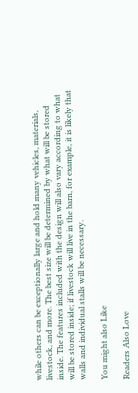while others can be exceptionally large and hold many vehicles, materials, livestock, and more. The best size will be determined by what will be stored inside. The features included with the design will also vary according to what will be stored inside; if livestock will live in the barn, for example, it is likely that walls and individual stalls will be necessary.

You might also Like

Readers Also Love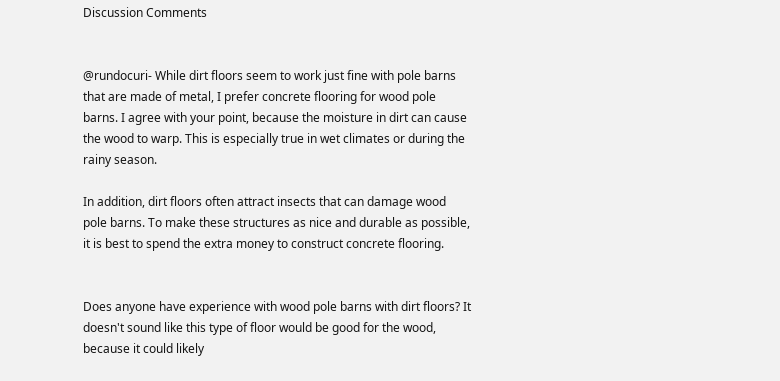Discussion Comments


@rundocuri- While dirt floors seem to work just fine with pole barns that are made of metal, I prefer concrete flooring for wood pole barns. I agree with your point, because the moisture in dirt can cause the wood to warp. This is especially true in wet climates or during the rainy season.

In addition, dirt floors often attract insects that can damage wood pole barns. To make these structures as nice and durable as possible, it is best to spend the extra money to construct concrete flooring.


Does anyone have experience with wood pole barns with dirt floors? It doesn't sound like this type of floor would be good for the wood, because it could likely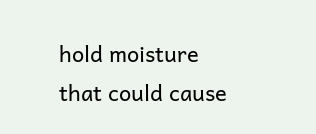hold moisture that could cause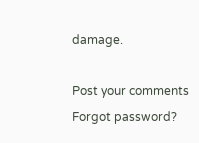damage.

Post your comments
Forgot password?